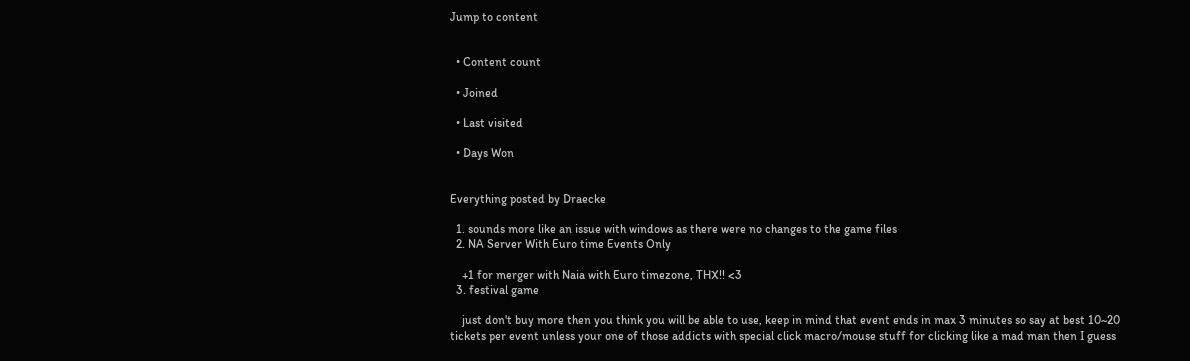Jump to content


  • Content count

  • Joined

  • Last visited

  • Days Won


Everything posted by Draecke

  1. sounds more like an issue with windows as there were no changes to the game files
  2. NA Server With Euro time Events Only

    +1 for merger with Naia with Euro timezone, THX!! <3
  3. festival game

    just don't buy more then you think you will be able to use, keep in mind that event ends in max 3 minutes so say at best 10~20 tickets per event unless your one of those addicts with special click macro/mouse stuff for clicking like a mad man then I guess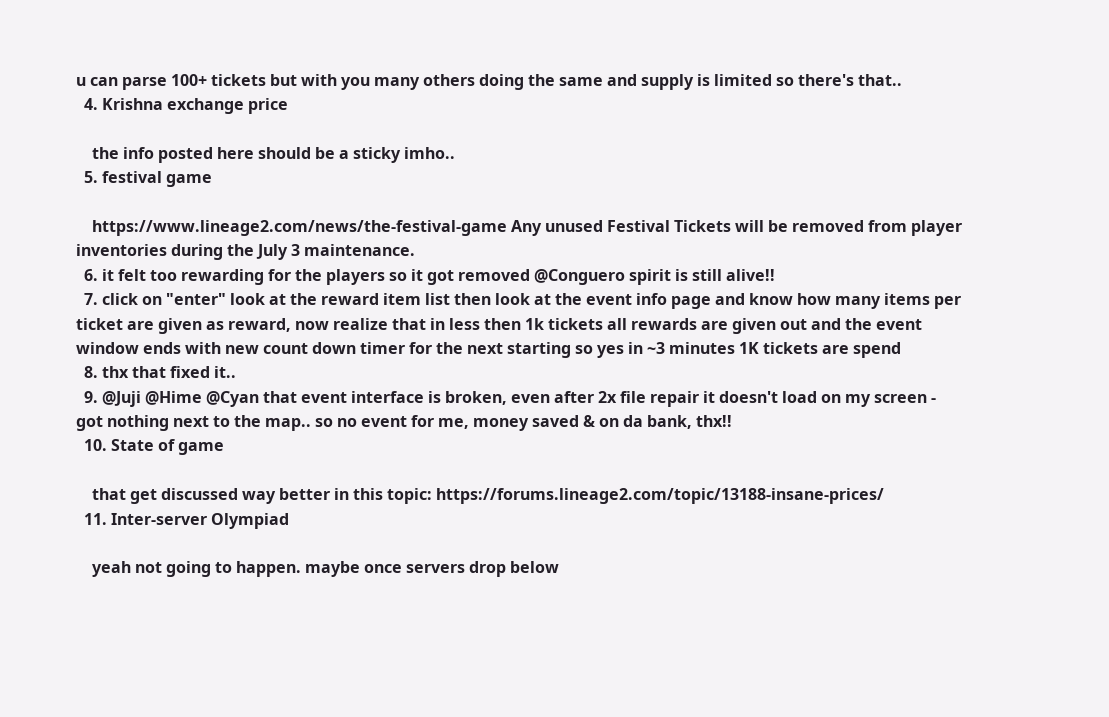u can parse 100+ tickets but with you many others doing the same and supply is limited so there's that..
  4. Krishna exchange price

    the info posted here should be a sticky imho..
  5. festival game

    https://www.lineage2.com/news/the-festival-game Any unused Festival Tickets will be removed from player inventories during the July 3 maintenance.
  6. it felt too rewarding for the players so it got removed @Conguero spirit is still alive!!
  7. click on "enter" look at the reward item list then look at the event info page and know how many items per ticket are given as reward, now realize that in less then 1k tickets all rewards are given out and the event window ends with new count down timer for the next starting so yes in ~3 minutes 1K tickets are spend
  8. thx that fixed it..
  9. @Juji @Hime @Cyan that event interface is broken, even after 2x file repair it doesn't load on my screen - got nothing next to the map.. so no event for me, money saved & on da bank, thx!!
  10. State of game

    that get discussed way better in this topic: https://forums.lineage2.com/topic/13188-insane-prices/
  11. Inter-server Olympiad

    yeah not going to happen. maybe once servers drop below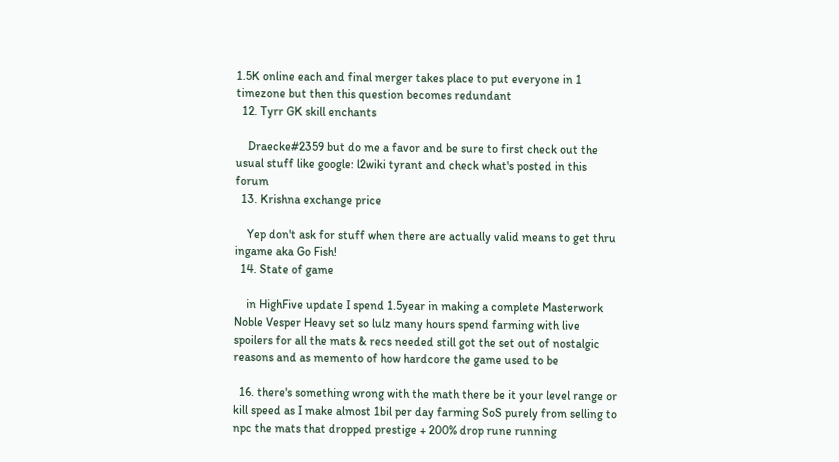1.5K online each and final merger takes place to put everyone in 1 timezone but then this question becomes redundant
  12. Tyrr GK skill enchants

    Draecke#2359 but do me a favor and be sure to first check out the usual stuff like google: l2wiki tyrant and check what's posted in this forum
  13. Krishna exchange price

    Yep don't ask for stuff when there are actually valid means to get thru ingame aka Go Fish!
  14. State of game

    in HighFive update I spend 1.5year in making a complete Masterwork Noble Vesper Heavy set so lulz many hours spend farming with live spoilers for all the mats & recs needed still got the set out of nostalgic reasons and as memento of how hardcore the game used to be

  16. there's something wrong with the math there be it your level range or kill speed as I make almost 1bil per day farming SoS purely from selling to npc the mats that dropped prestige + 200% drop rune running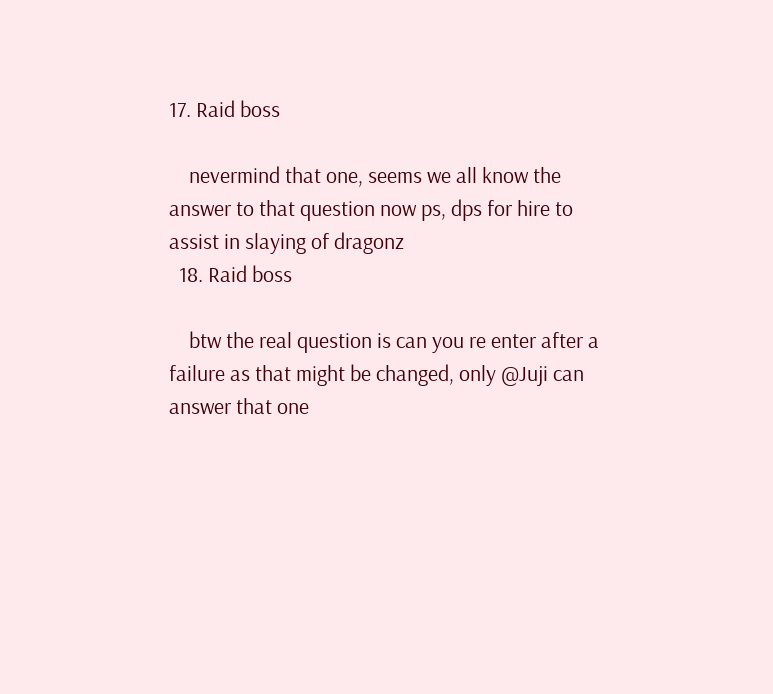17. Raid boss

    nevermind that one, seems we all know the answer to that question now ps, dps for hire to assist in slaying of dragonz
  18. Raid boss

    btw the real question is can you re enter after a failure as that might be changed, only @Juji can answer that one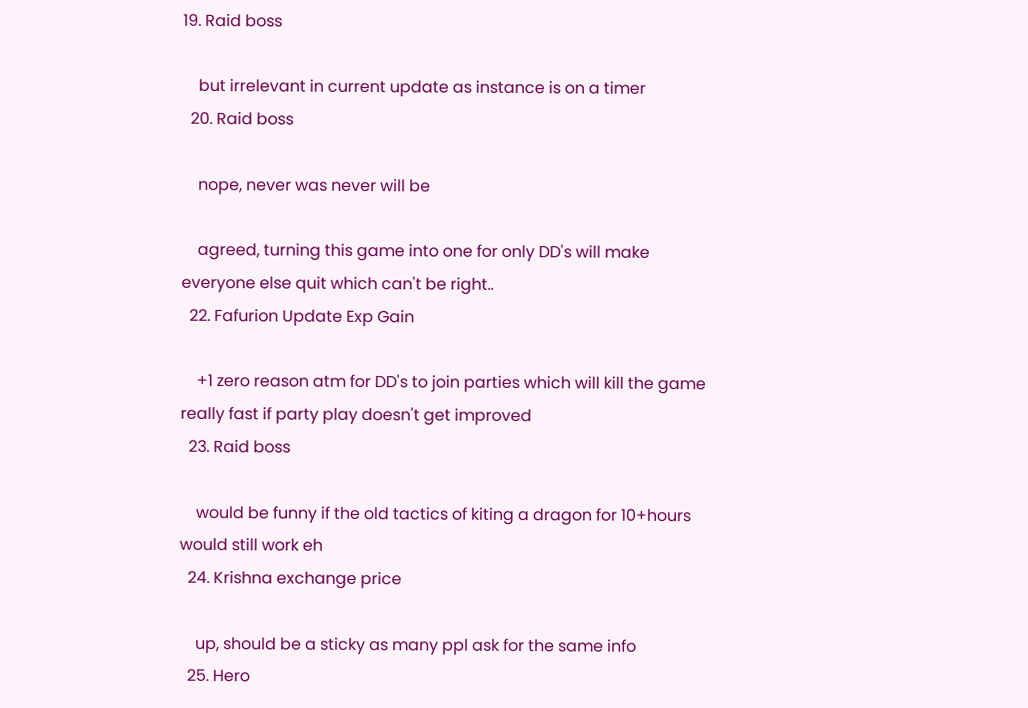19. Raid boss

    but irrelevant in current update as instance is on a timer
  20. Raid boss

    nope, never was never will be

    agreed, turning this game into one for only DD's will make everyone else quit which can't be right..
  22. Fafurion Update Exp Gain

    +1 zero reason atm for DD's to join parties which will kill the game really fast if party play doesn't get improved
  23. Raid boss

    would be funny if the old tactics of kiting a dragon for 10+hours would still work eh
  24. Krishna exchange price

    up, should be a sticky as many ppl ask for the same info
  25. Hero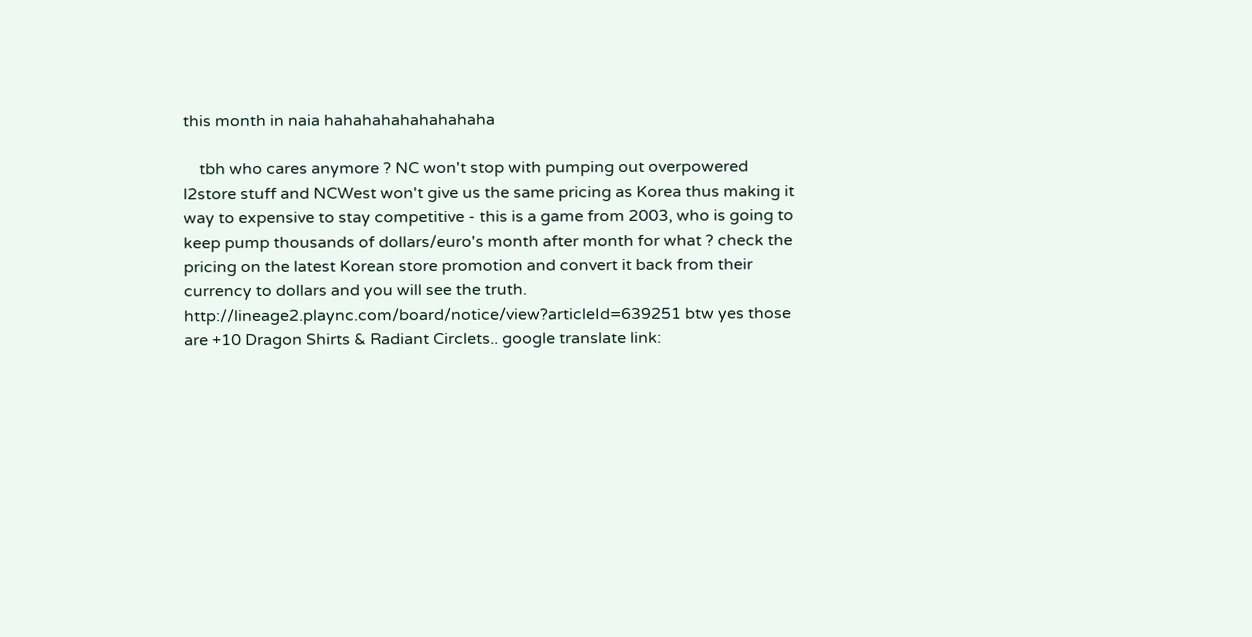this month in naia hahahahahahahahaha

    tbh who cares anymore ? NC won't stop with pumping out overpowered l2store stuff and NCWest won't give us the same pricing as Korea thus making it way to expensive to stay competitive - this is a game from 2003, who is going to keep pump thousands of dollars/euro's month after month for what ? check the pricing on the latest Korean store promotion and convert it back from their currency to dollars and you will see the truth. http://lineage2.plaync.com/board/notice/view?articleId=639251 btw yes those are +10 Dragon Shirts & Radiant Circlets.. google translate link: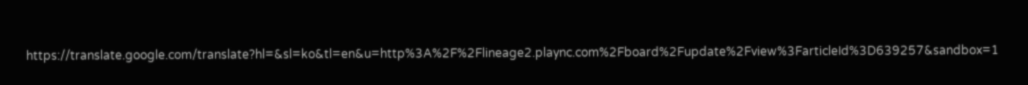https://translate.google.com/translate?hl=&sl=ko&tl=en&u=http%3A%2F%2Flineage2.plaync.com%2Fboard%2Fupdate%2Fview%3FarticleId%3D639257&sandbox=1